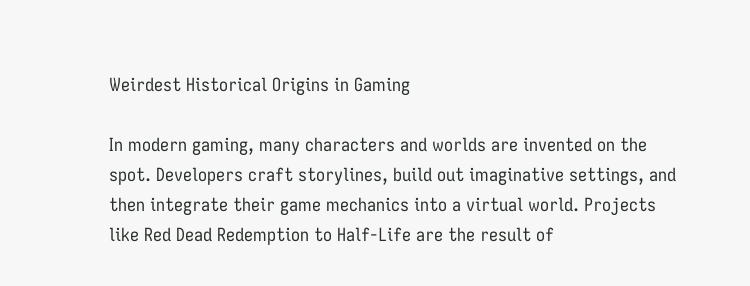Weirdest Historical Origins in Gaming

In modern gaming, many characters and worlds are invented on the spot. Developers craft storylines, build out imaginative settings, and then integrate their game mechanics into a virtual world. Projects like Red Dead Redemption to Half-Life are the result of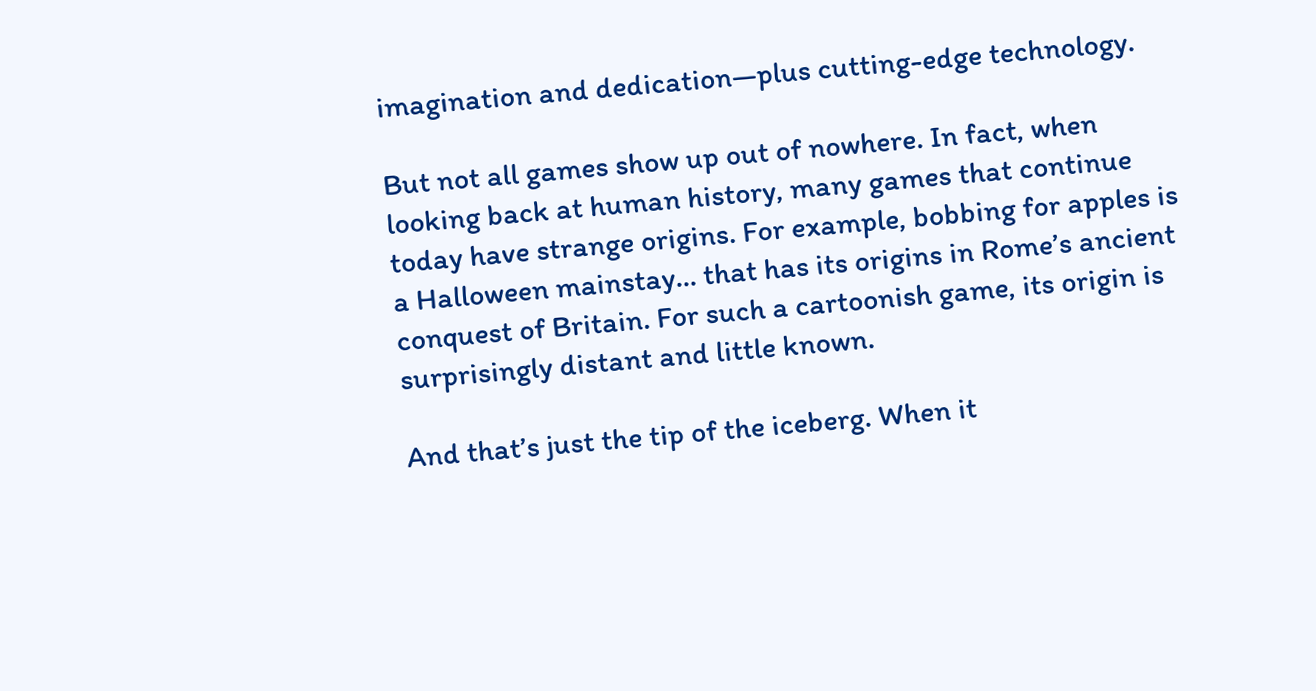imagination and dedication—plus cutting-edge technology.

But not all games show up out of nowhere. In fact, when looking back at human history, many games that continue today have strange origins. For example, bobbing for apples is a Halloween mainstay… that has its origins in Rome’s ancient conquest of Britain. For such a cartoonish game, its origin is surprisingly distant and little known.

And that’s just the tip of the iceberg. When it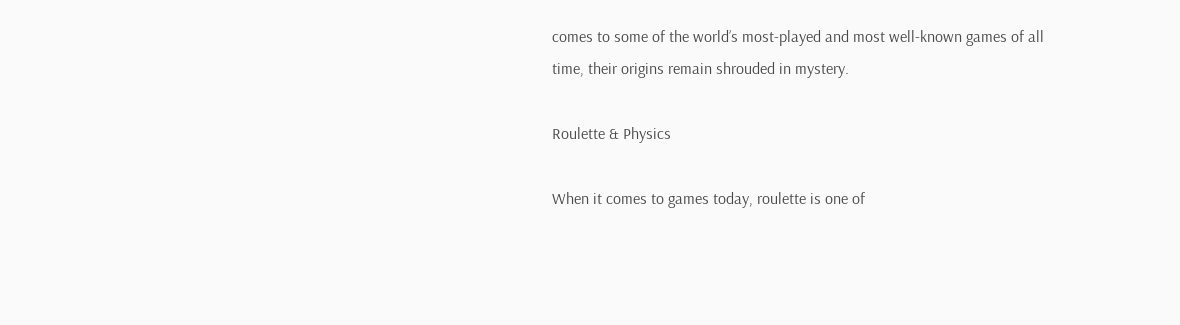comes to some of the world’s most-played and most well-known games of all time, their origins remain shrouded in mystery.

Roulette & Physics

When it comes to games today, roulette is one of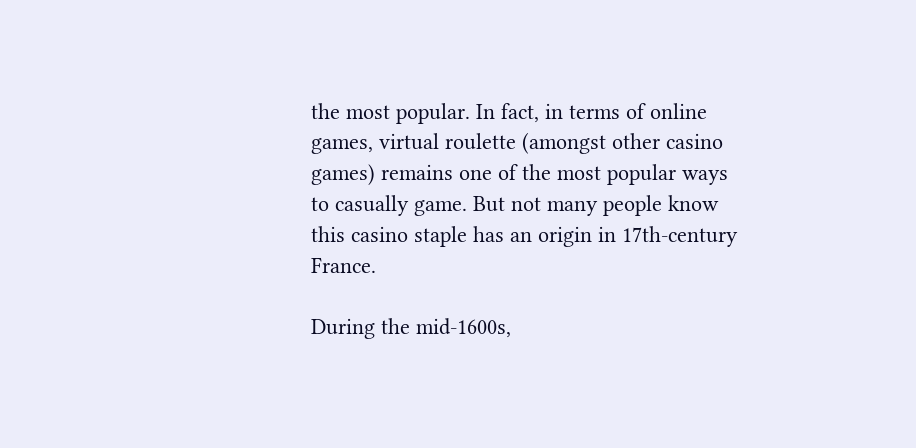the most popular. In fact, in terms of online games, virtual roulette (amongst other casino games) remains one of the most popular ways to casually game. But not many people know this casino staple has an origin in 17th-century France.

During the mid-1600s,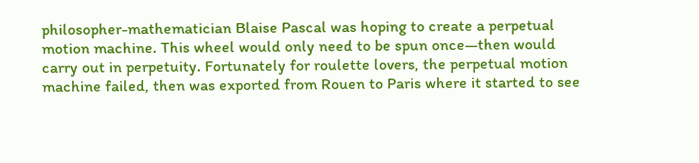philosopher-mathematician Blaise Pascal was hoping to create a perpetual motion machine. This wheel would only need to be spun once—then would carry out in perpetuity. Fortunately for roulette lovers, the perpetual motion machine failed, then was exported from Rouen to Paris where it started to see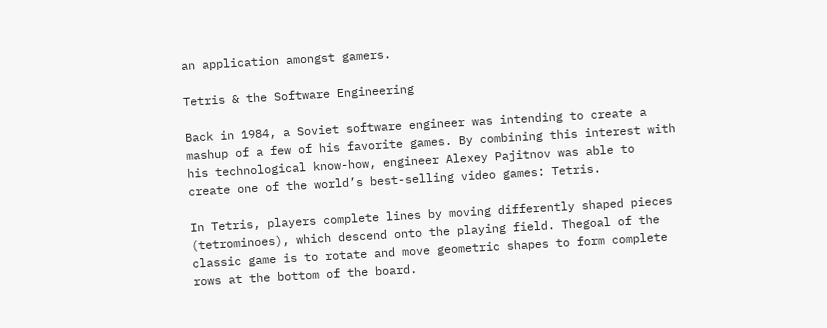an application amongst gamers.

Tetris & the Software Engineering

Back in 1984, a Soviet software engineer was intending to create a mashup of a few of his favorite games. By combining this interest with his technological know-how, engineer Alexey Pajitnov was able to create one of the world’s best-selling video games: Tetris.

In Tetris, players complete lines by moving differently shaped pieces (tetrominoes), which descend onto the playing field. Thegoal of the classic game is to rotate and move geometric shapes to form complete rows at the bottom of the board.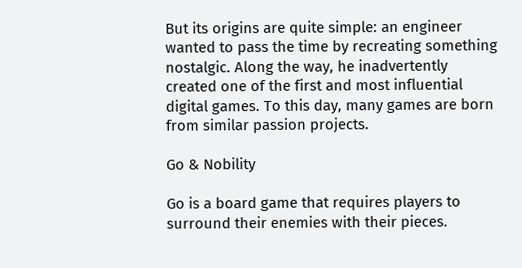But its origins are quite simple: an engineer wanted to pass the time by recreating something nostalgic. Along the way, he inadvertently created one of the first and most influential digital games. To this day, many games are born from similar passion projects.

Go & Nobility

Go is a board game that requires players to surround their enemies with their pieces.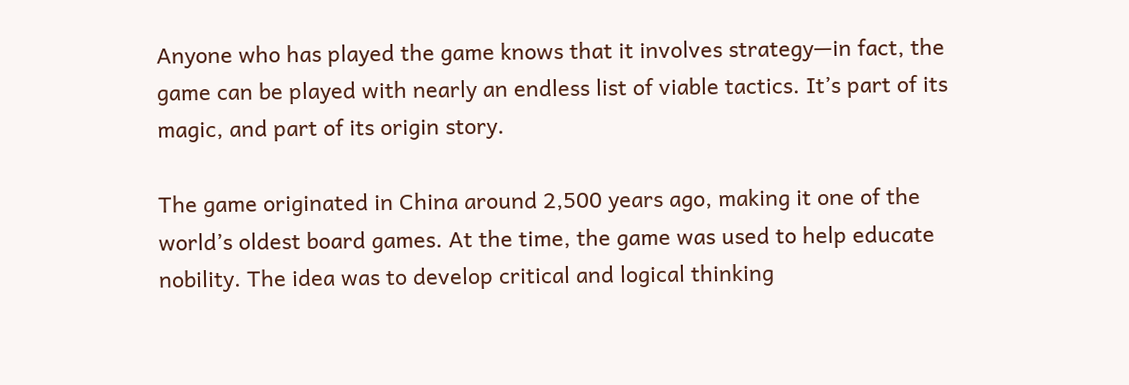Anyone who has played the game knows that it involves strategy—in fact, the game can be played with nearly an endless list of viable tactics. It’s part of its magic, and part of its origin story.

The game originated in China around 2,500 years ago, making it one of the world’s oldest board games. At the time, the game was used to help educate nobility. The idea was to develop critical and logical thinking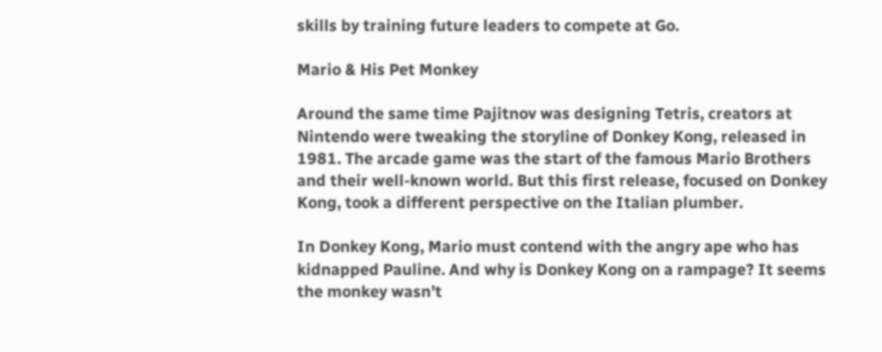skills by training future leaders to compete at Go.

Mario & His Pet Monkey

Around the same time Pajitnov was designing Tetris, creators at Nintendo were tweaking the storyline of Donkey Kong, released in 1981. The arcade game was the start of the famous Mario Brothers and their well-known world. But this first release, focused on Donkey Kong, took a different perspective on the Italian plumber.

In Donkey Kong, Mario must contend with the angry ape who has kidnapped Pauline. And why is Donkey Kong on a rampage? It seems the monkey wasn’t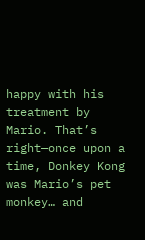happy with his treatment by Mario. That’s right—once upon a time, Donkey Kong was Mario’s pet monkey… and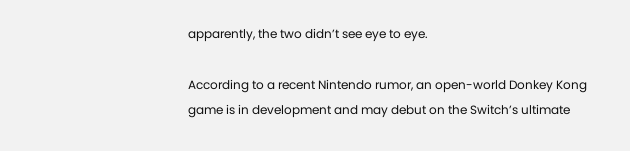apparently, the two didn’t see eye to eye.

According to a recent Nintendo rumor, an open-world Donkey Kong game is in development and may debut on the Switch’s ultimate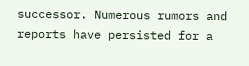successor. Numerous rumors and reports have persisted for a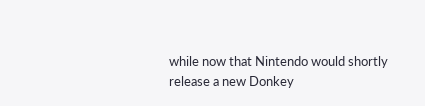while now that Nintendo would shortly release a new Donkey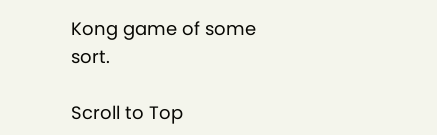Kong game of some sort.

Scroll to Top